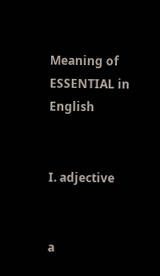Meaning of ESSENTIAL in English


I. adjective


a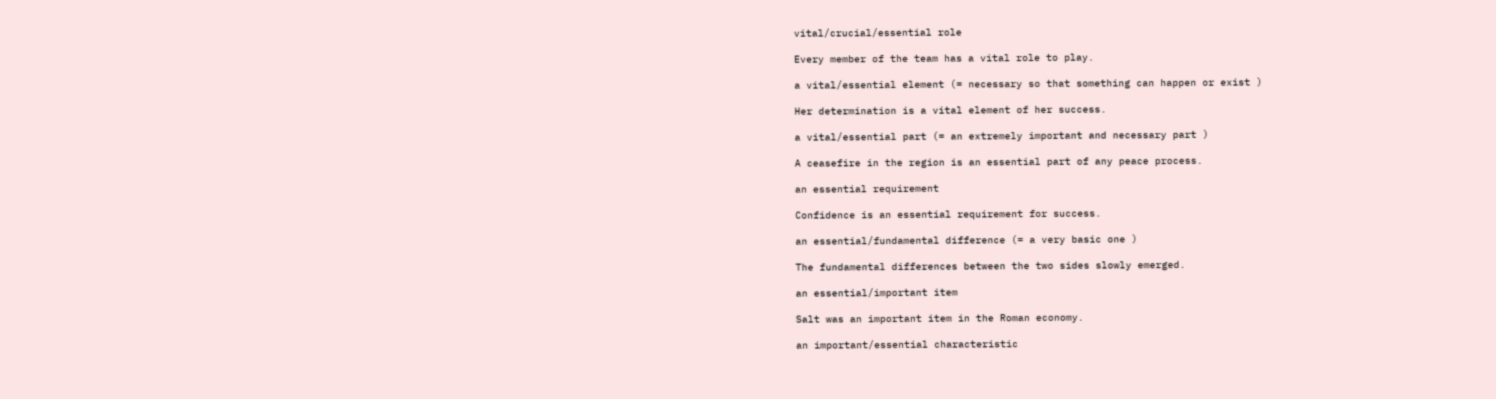vital/crucial/essential role

Every member of the team has a vital role to play.

a vital/essential element (= necessary so that something can happen or exist )

Her determination is a vital element of her success.

a vital/essential part (= an extremely important and necessary part )

A ceasefire in the region is an essential part of any peace process.

an essential requirement

Confidence is an essential requirement for success.

an essential/fundamental difference (= a very basic one )

The fundamental differences between the two sides slowly emerged.

an essential/important item

Salt was an important item in the Roman economy.

an important/essential characteristic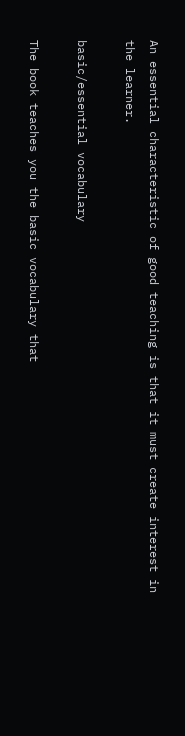An essential characteristic of good teaching is that it must create interest in the learner.

basic/essential vocabulary

The book teaches you the basic vocabulary that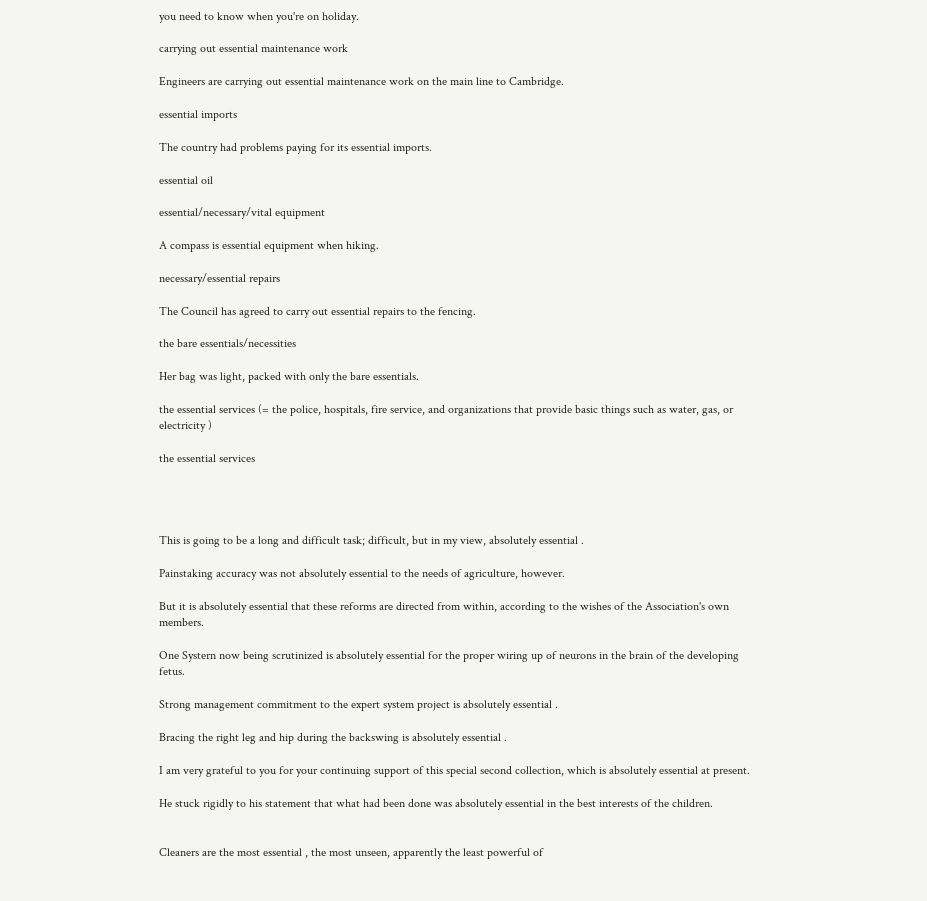you need to know when you're on holiday.

carrying out essential maintenance work

Engineers are carrying out essential maintenance work on the main line to Cambridge.

essential imports

The country had problems paying for its essential imports.

essential oil

essential/necessary/vital equipment

A compass is essential equipment when hiking.

necessary/essential repairs

The Council has agreed to carry out essential repairs to the fencing.

the bare essentials/necessities

Her bag was light, packed with only the bare essentials.

the essential services (= the police, hospitals, fire service, and organizations that provide basic things such as water, gas, or electricity )

the essential services




This is going to be a long and difficult task; difficult, but in my view, absolutely essential .

Painstaking accuracy was not absolutely essential to the needs of agriculture, however.

But it is absolutely essential that these reforms are directed from within, according to the wishes of the Association's own members.

One Systern now being scrutinized is absolutely essential for the proper wiring up of neurons in the brain of the developing fetus.

Strong management commitment to the expert system project is absolutely essential .

Bracing the right leg and hip during the backswing is absolutely essential .

I am very grateful to you for your continuing support of this special second collection, which is absolutely essential at present.

He stuck rigidly to his statement that what had been done was absolutely essential in the best interests of the children.


Cleaners are the most essential , the most unseen, apparently the least powerful of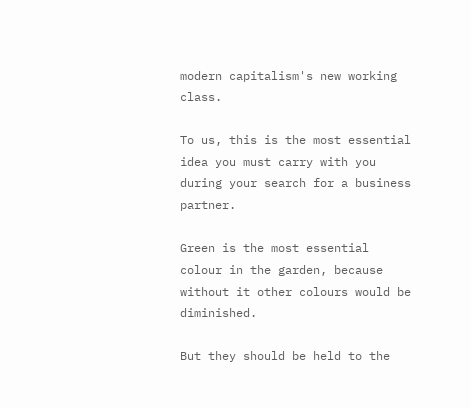modern capitalism's new working class.

To us, this is the most essential idea you must carry with you during your search for a business partner.

Green is the most essential colour in the garden, because without it other colours would be diminished.

But they should be held to the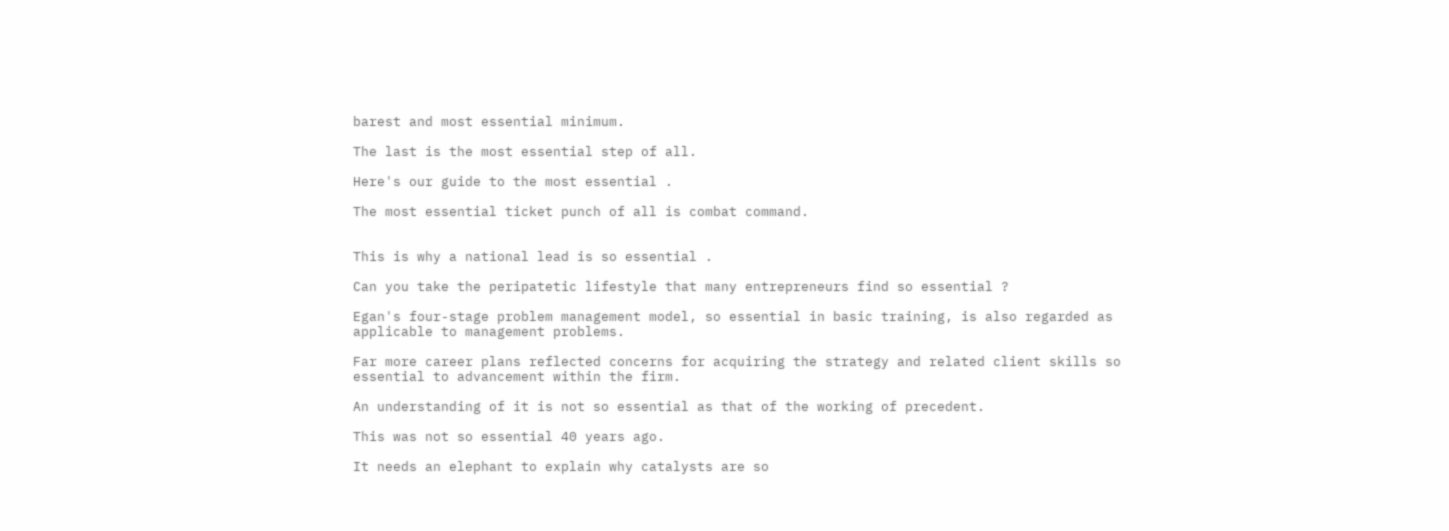barest and most essential minimum.

The last is the most essential step of all.

Here's our guide to the most essential .

The most essential ticket punch of all is combat command.


This is why a national lead is so essential .

Can you take the peripatetic lifestyle that many entrepreneurs find so essential ?

Egan's four-stage problem management model, so essential in basic training, is also regarded as applicable to management problems.

Far more career plans reflected concerns for acquiring the strategy and related client skills so essential to advancement within the firm.

An understanding of it is not so essential as that of the working of precedent.

This was not so essential 40 years ago.

It needs an elephant to explain why catalysts are so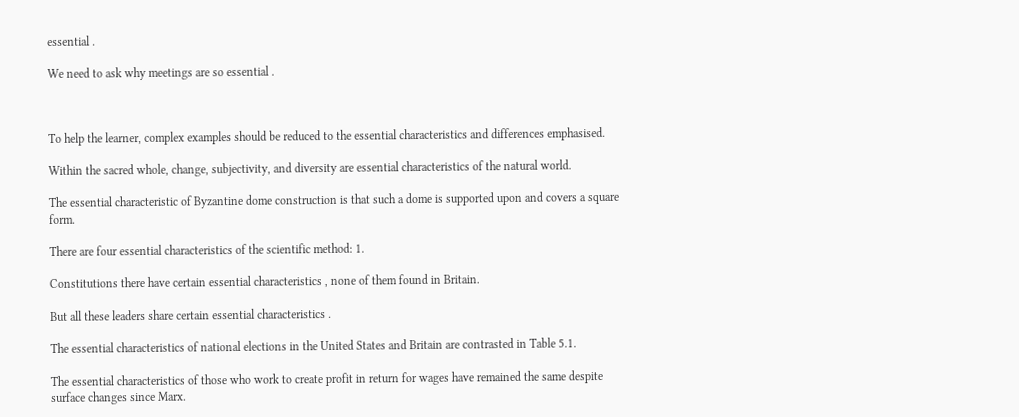essential .

We need to ask why meetings are so essential .



To help the learner, complex examples should be reduced to the essential characteristics and differences emphasised.

Within the sacred whole, change, subjectivity, and diversity are essential characteristics of the natural world.

The essential characteristic of Byzantine dome construction is that such a dome is supported upon and covers a square form.

There are four essential characteristics of the scientific method: 1.

Constitutions there have certain essential characteristics , none of them found in Britain.

But all these leaders share certain essential characteristics .

The essential characteristics of national elections in the United States and Britain are contrasted in Table 5.1.

The essential characteristics of those who work to create profit in return for wages have remained the same despite surface changes since Marx.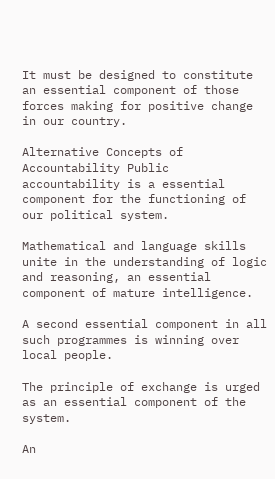It must be designed to constitute an essential component of those forces making for positive change in our country.

Alternative Concepts of Accountability Public accountability is a essential component for the functioning of our political system.

Mathematical and language skills unite in the understanding of logic and reasoning, an essential component of mature intelligence.

A second essential component in all such programmes is winning over local people.

The principle of exchange is urged as an essential component of the system.

An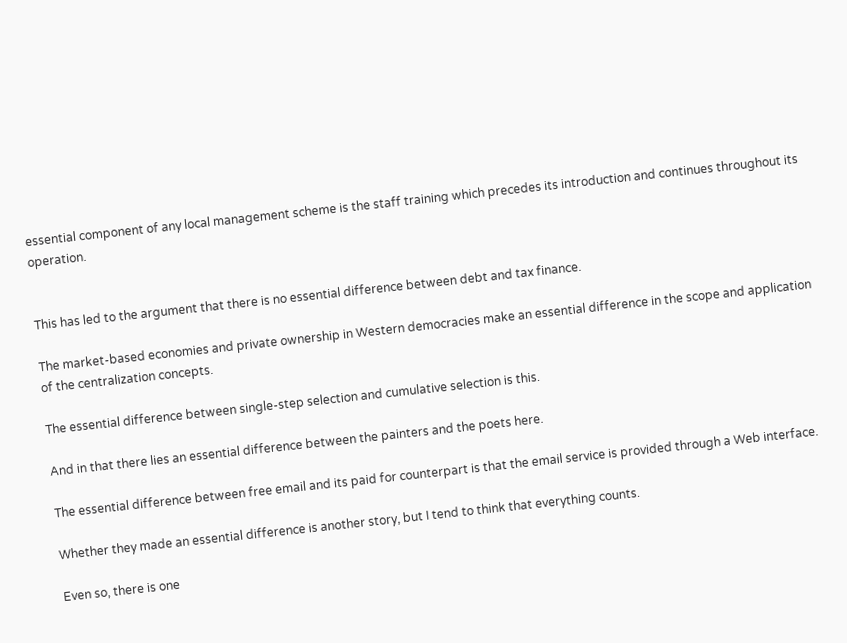essential component of any local management scheme is the staff training which precedes its introduction and continues throughout its operation.


This has led to the argument that there is no essential difference between debt and tax finance.

The market-based economies and private ownership in Western democracies make an essential difference in the scope and application of the centralization concepts.

The essential difference between single-step selection and cumulative selection is this.

And in that there lies an essential difference between the painters and the poets here.

The essential difference between free email and its paid for counterpart is that the email service is provided through a Web interface.

Whether they made an essential difference is another story, but I tend to think that everything counts.

Even so, there is one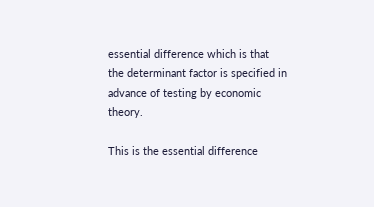essential difference which is that the determinant factor is specified in advance of testing by economic theory.

This is the essential difference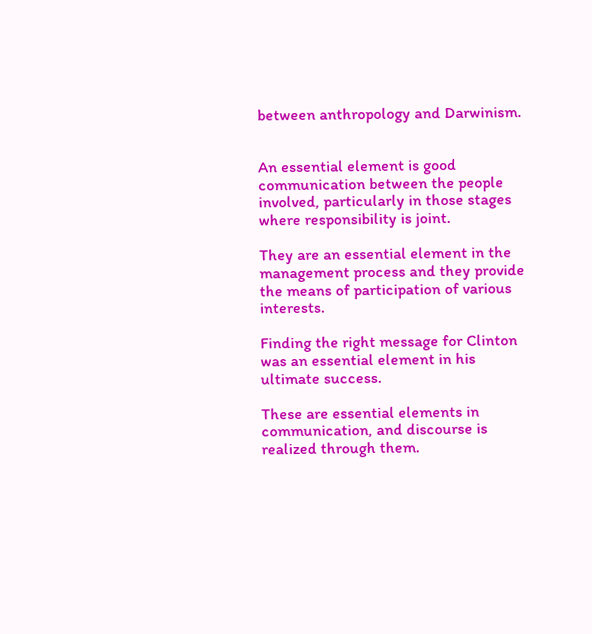between anthropology and Darwinism.


An essential element is good communication between the people involved, particularly in those stages where responsibility is joint.

They are an essential element in the management process and they provide the means of participation of various interests.

Finding the right message for Clinton was an essential element in his ultimate success.

These are essential elements in communication, and discourse is realized through them.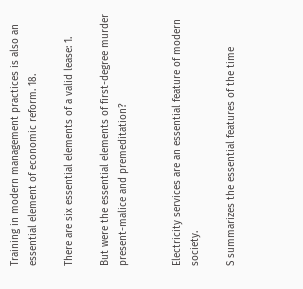Training in modern management practices is also an essential element of economic reform. 18.

There are six essential elements of a valid lease: 1.

But were the essential elements of first-degree murder present-malice and premeditation?


Electricity services are an essential feature of modern society.

S summarizes the essential features of the time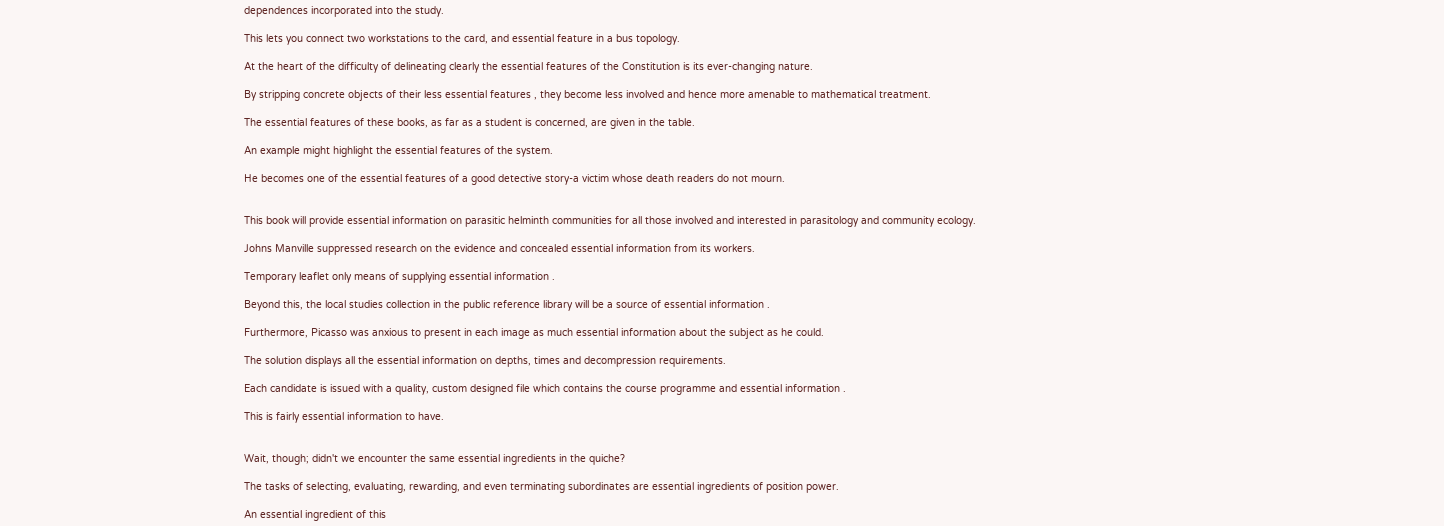dependences incorporated into the study.

This lets you connect two workstations to the card, and essential feature in a bus topology.

At the heart of the difficulty of delineating clearly the essential features of the Constitution is its ever-changing nature.

By stripping concrete objects of their less essential features , they become less involved and hence more amenable to mathematical treatment.

The essential features of these books, as far as a student is concerned, are given in the table.

An example might highlight the essential features of the system.

He becomes one of the essential features of a good detective story-a victim whose death readers do not mourn.


This book will provide essential information on parasitic helminth communities for all those involved and interested in parasitology and community ecology.

Johns Manville suppressed research on the evidence and concealed essential information from its workers.

Temporary leaflet only means of supplying essential information .

Beyond this, the local studies collection in the public reference library will be a source of essential information .

Furthermore, Picasso was anxious to present in each image as much essential information about the subject as he could.

The solution displays all the essential information on depths, times and decompression requirements.

Each candidate is issued with a quality, custom designed file which contains the course programme and essential information .

This is fairly essential information to have.


Wait, though; didn't we encounter the same essential ingredients in the quiche?

The tasks of selecting, evaluating, rewarding, and even terminating subordinates are essential ingredients of position power.

An essential ingredient of this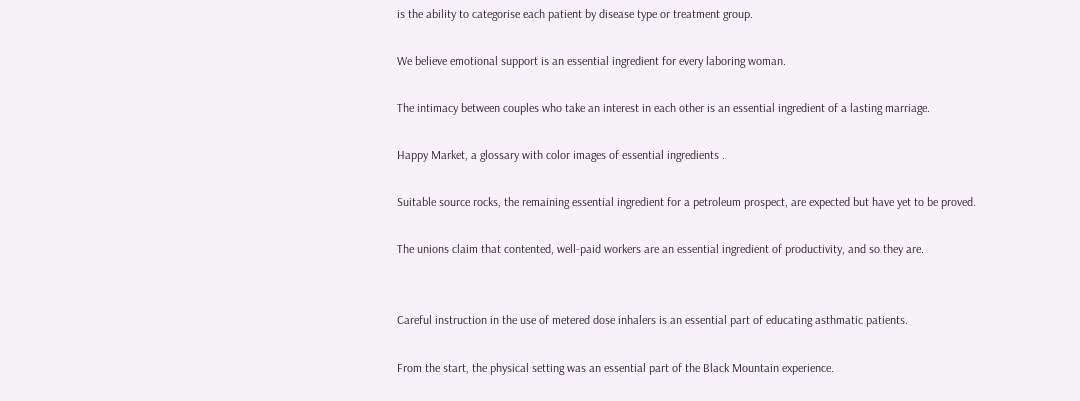is the ability to categorise each patient by disease type or treatment group.

We believe emotional support is an essential ingredient for every laboring woman.

The intimacy between couples who take an interest in each other is an essential ingredient of a lasting marriage.

Happy Market, a glossary with color images of essential ingredients .

Suitable source rocks, the remaining essential ingredient for a petroleum prospect, are expected but have yet to be proved.

The unions claim that contented, well-paid workers are an essential ingredient of productivity, and so they are.


Careful instruction in the use of metered dose inhalers is an essential part of educating asthmatic patients.

From the start, the physical setting was an essential part of the Black Mountain experience.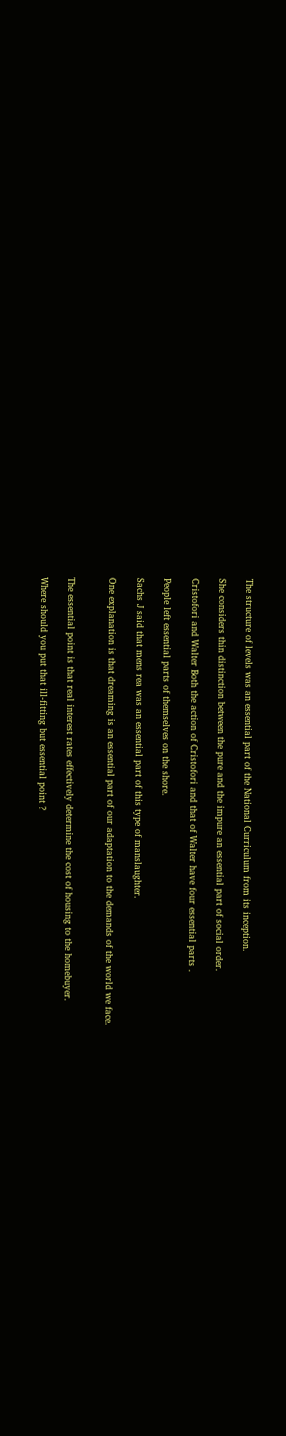The structure of levels was an essential part of the National Curriculum from its inception.

She considers thin distinction between the pure and the impure an essential part of social order.

Cristofori and Walter Both the action of Cristofori and that of Walter have four essential parts .

People left essential parts of themselves on the shore.

Sachs J said that mens rea was an essential part of this type of manslaughter.

One explanation is that dreaming is an essential part of our adaptation to the demands of the world we face.


The essential point is that real interest rates effectively determine the cost of housing to the homebuyer.

Where should you put that ill-fitting but essential point ?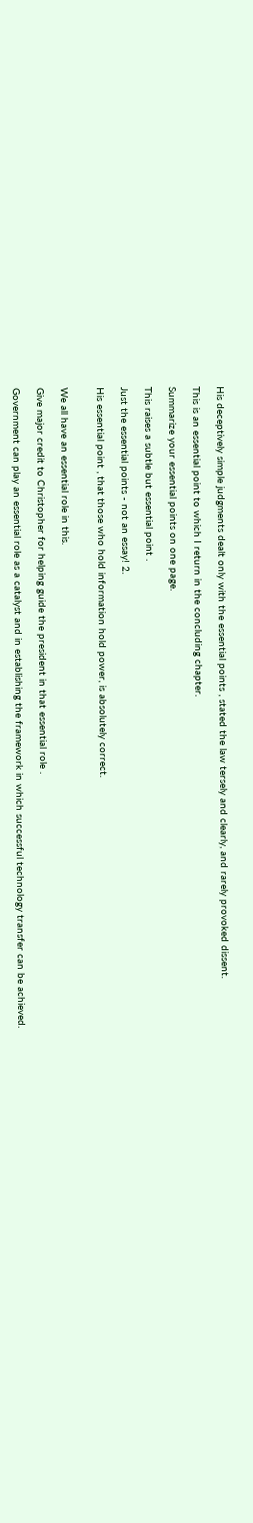His deceptively simple judgments dealt only with the essential points , stated the law tersely and clearly, and rarely provoked dissent.

This is an essential point to which I return in the concluding chapter.

Summarize your essential points on one page.

This raises a subtle but essential point .

Just the essential points - not an essay! 2.

His essential point , that those who hold information hold power, is absolutely correct.


We all have an essential role in this.

Give major credit to Christopher for helping guide the president in that essential role .

Government can play an essential role as a catalyst and in establishing the framework in which successful technology transfer can be achieved.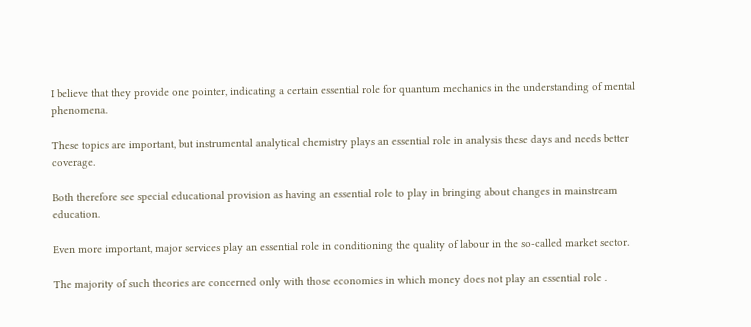I believe that they provide one pointer, indicating a certain essential role for quantum mechanics in the understanding of mental phenomena.

These topics are important, but instrumental analytical chemistry plays an essential role in analysis these days and needs better coverage.

Both therefore see special educational provision as having an essential role to play in bringing about changes in mainstream education.

Even more important, major services play an essential role in conditioning the quality of labour in the so-called market sector.

The majority of such theories are concerned only with those economies in which money does not play an essential role .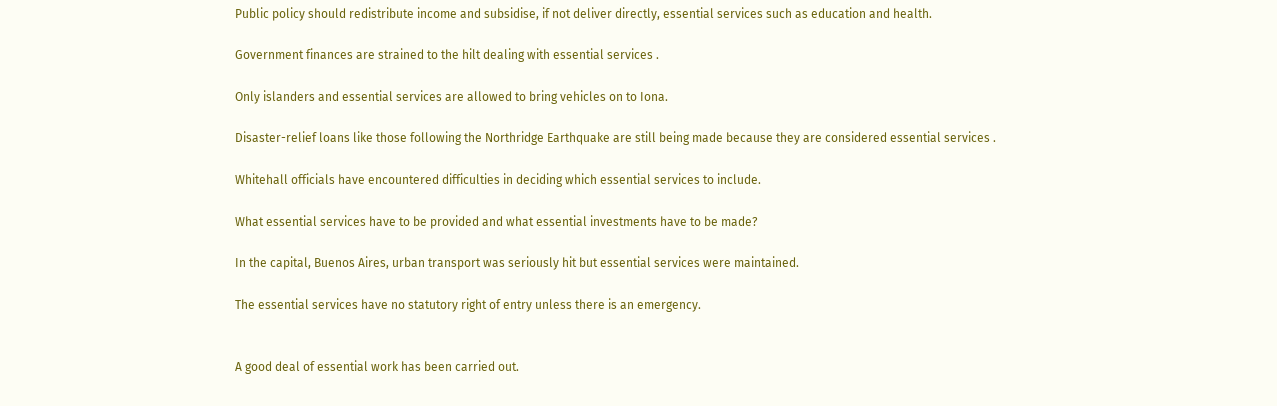Public policy should redistribute income and subsidise, if not deliver directly, essential services such as education and health.

Government finances are strained to the hilt dealing with essential services .

Only islanders and essential services are allowed to bring vehicles on to Iona.

Disaster-relief loans like those following the Northridge Earthquake are still being made because they are considered essential services .

Whitehall officials have encountered difficulties in deciding which essential services to include.

What essential services have to be provided and what essential investments have to be made?

In the capital, Buenos Aires, urban transport was seriously hit but essential services were maintained.

The essential services have no statutory right of entry unless there is an emergency.


A good deal of essential work has been carried out.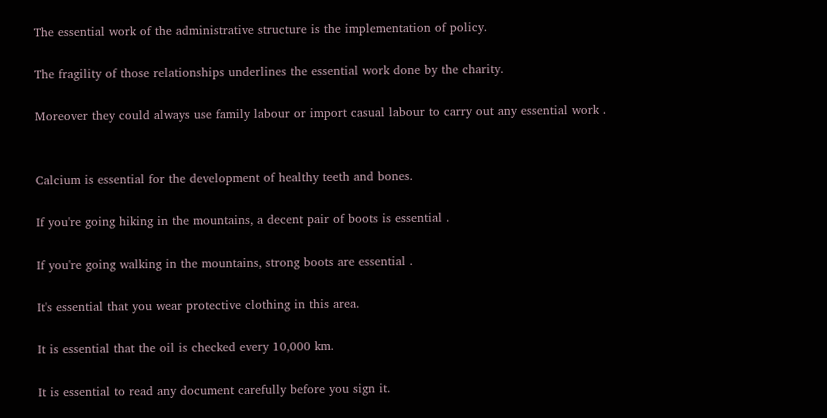The essential work of the administrative structure is the implementation of policy.

The fragility of those relationships underlines the essential work done by the charity.

Moreover they could always use family labour or import casual labour to carry out any essential work .


Calcium is essential for the development of healthy teeth and bones.

If you're going hiking in the mountains, a decent pair of boots is essential .

If you're going walking in the mountains, strong boots are essential .

It's essential that you wear protective clothing in this area.

It is essential that the oil is checked every 10,000 km.

It is essential to read any document carefully before you sign it.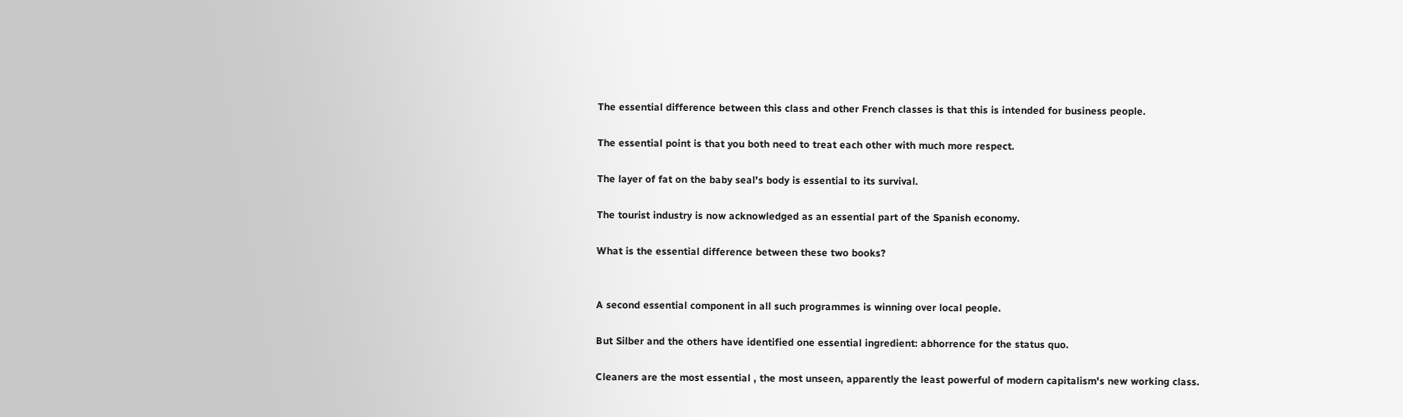The essential difference between this class and other French classes is that this is intended for business people.

The essential point is that you both need to treat each other with much more respect.

The layer of fat on the baby seal's body is essential to its survival.

The tourist industry is now acknowledged as an essential part of the Spanish economy.

What is the essential difference between these two books?


A second essential component in all such programmes is winning over local people.

But Silber and the others have identified one essential ingredient: abhorrence for the status quo.

Cleaners are the most essential , the most unseen, apparently the least powerful of modern capitalism's new working class.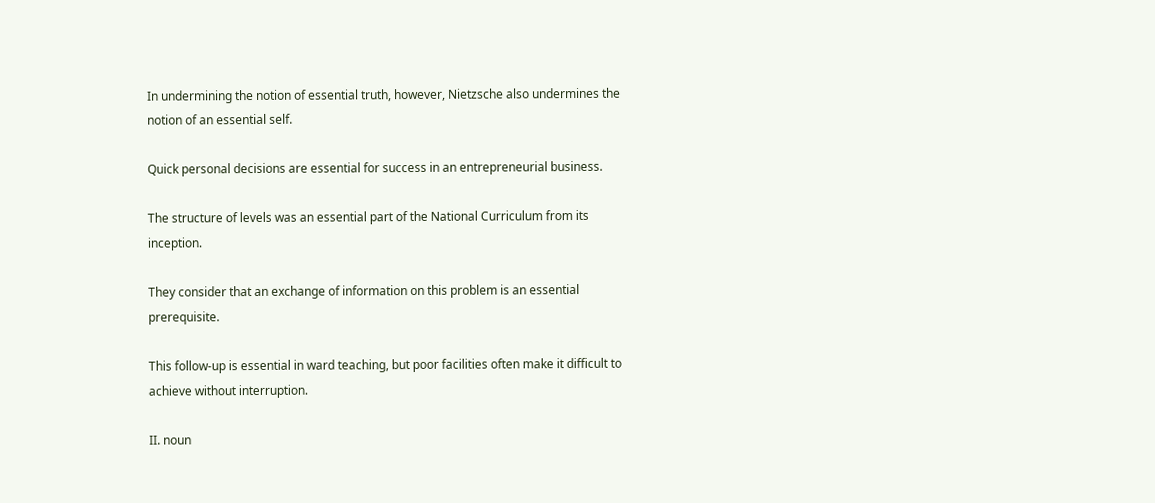In undermining the notion of essential truth, however, Nietzsche also undermines the notion of an essential self.

Quick personal decisions are essential for success in an entrepreneurial business.

The structure of levels was an essential part of the National Curriculum from its inception.

They consider that an exchange of information on this problem is an essential prerequisite.

This follow-up is essential in ward teaching, but poor facilities often make it difficult to achieve without interruption.

II. noun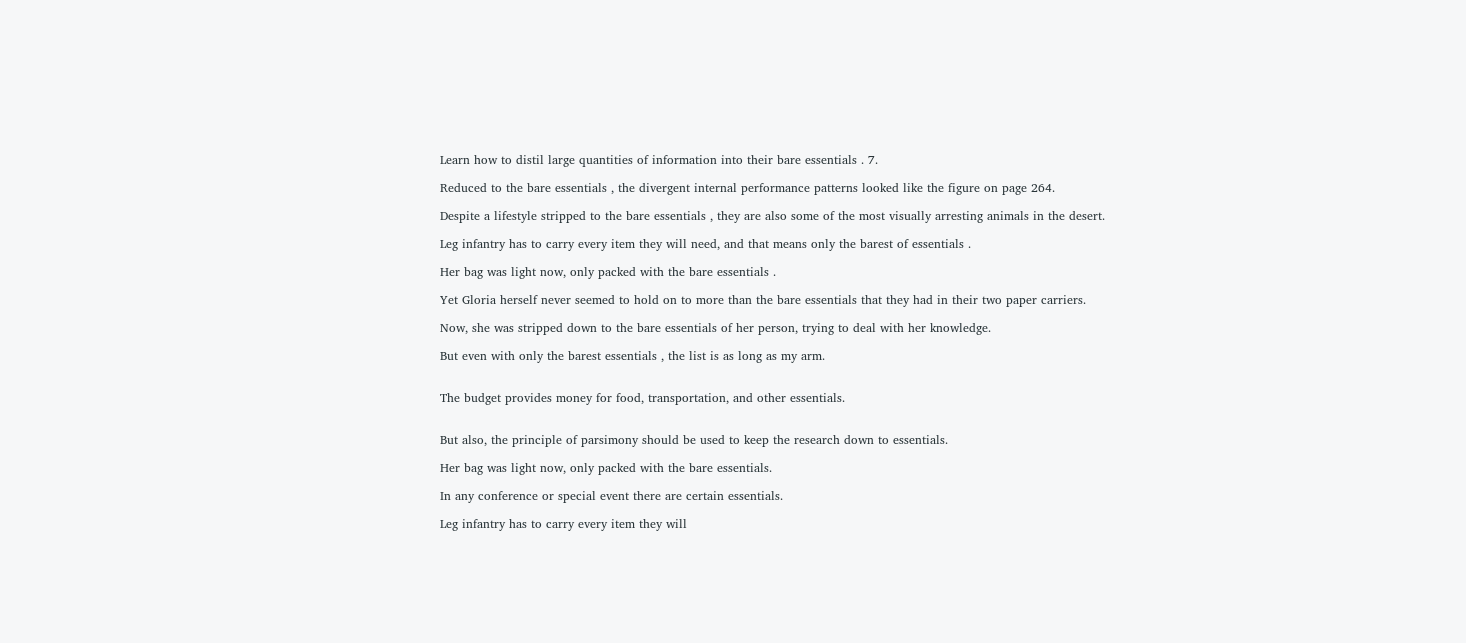Learn how to distil large quantities of information into their bare essentials . 7.

Reduced to the bare essentials , the divergent internal performance patterns looked like the figure on page 264.

Despite a lifestyle stripped to the bare essentials , they are also some of the most visually arresting animals in the desert.

Leg infantry has to carry every item they will need, and that means only the barest of essentials .

Her bag was light now, only packed with the bare essentials .

Yet Gloria herself never seemed to hold on to more than the bare essentials that they had in their two paper carriers.

Now, she was stripped down to the bare essentials of her person, trying to deal with her knowledge.

But even with only the barest essentials , the list is as long as my arm.


The budget provides money for food, transportation, and other essentials.


But also, the principle of parsimony should be used to keep the research down to essentials.

Her bag was light now, only packed with the bare essentials.

In any conference or special event there are certain essentials.

Leg infantry has to carry every item they will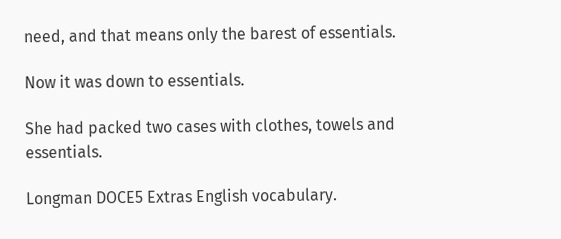need, and that means only the barest of essentials.

Now it was down to essentials.

She had packed two cases with clothes, towels and essentials.

Longman DOCE5 Extras English vocabulary.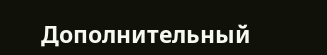Дополнительный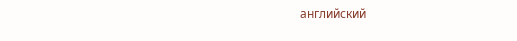английский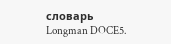словарь Longman DOCE5.